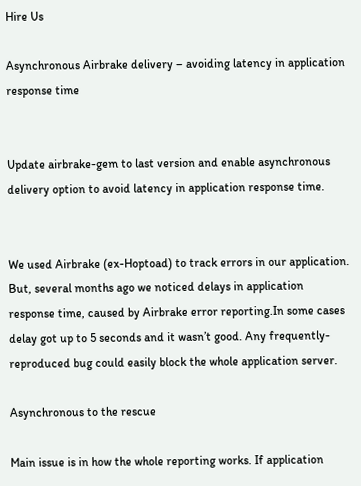Hire Us

Asynchronous Airbrake delivery – avoiding latency in application response time


Update airbrake-gem to last version and enable asynchronous delivery option to avoid latency in application response time.


We used Airbrake (ex-Hoptoad) to track errors in our application. But, several months ago we noticed delays in application response time, caused by Airbrake error reporting.In some cases delay got up to 5 seconds and it wasn’t good. Any frequently-reproduced bug could easily block the whole application server.

Asynchronous to the rescue

Main issue is in how the whole reporting works. If application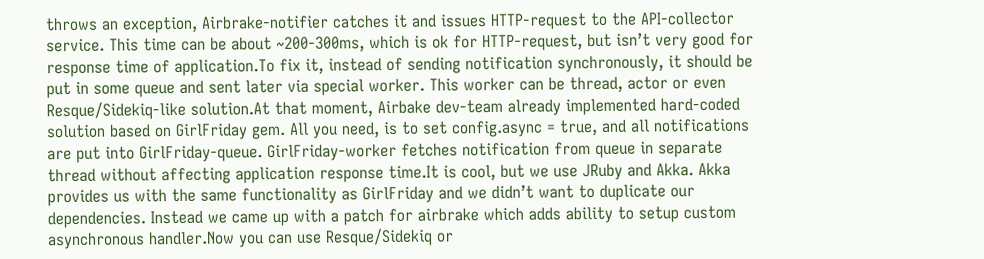throws an exception, Airbrake-notifier catches it and issues HTTP-request to the API-collector service. This time can be about ~200-300ms, which is ok for HTTP-request, but isn’t very good for response time of application.To fix it, instead of sending notification synchronously, it should be put in some queue and sent later via special worker. This worker can be thread, actor or even Resque/Sidekiq-like solution.At that moment, Airbake dev-team already implemented hard-coded solution based on GirlFriday gem. All you need, is to set config.async = true, and all notifications are put into GirlFriday-queue. GirlFriday-worker fetches notification from queue in separate thread without affecting application response time.It is cool, but we use JRuby and Akka. Akka provides us with the same functionality as GirlFriday and we didn’t want to duplicate our dependencies. Instead we came up with a patch for airbrake which adds ability to setup custom asynchronous handler.Now you can use Resque/Sidekiq or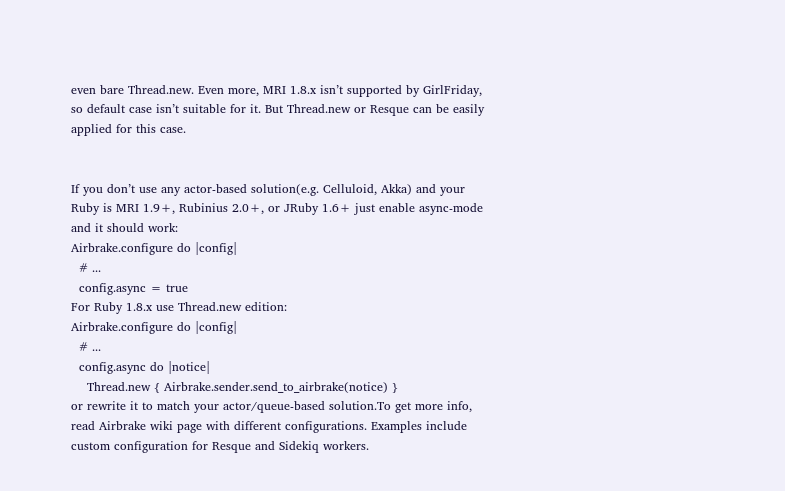even bare Thread.new. Even more, MRI 1.8.x isn’t supported by GirlFriday, so default case isn’t suitable for it. But Thread.new or Resque can be easily applied for this case.


If you don’t use any actor-based solution(e.g. Celluloid, Akka) and your Ruby is MRI 1.9+, Rubinius 2.0+, or JRuby 1.6+ just enable async-mode and it should work:
Airbrake.configure do |config|
  # ...
  config.async = true
For Ruby 1.8.x use Thread.new edition:
Airbrake.configure do |config|
  # ...
  config.async do |notice|
    Thread.new { Airbrake.sender.send_to_airbrake(notice) }
or rewrite it to match your actor/queue-based solution.To get more info, read Airbrake wiki page with different configurations. Examples include custom configuration for Resque and Sidekiq workers.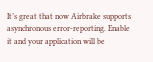It’s great that now Airbrake supports asynchronous error-reporting. Enable it and your application will be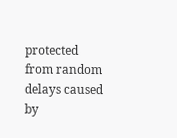protected from random delays caused by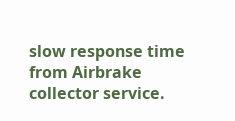slow response time from Airbrake collector service.